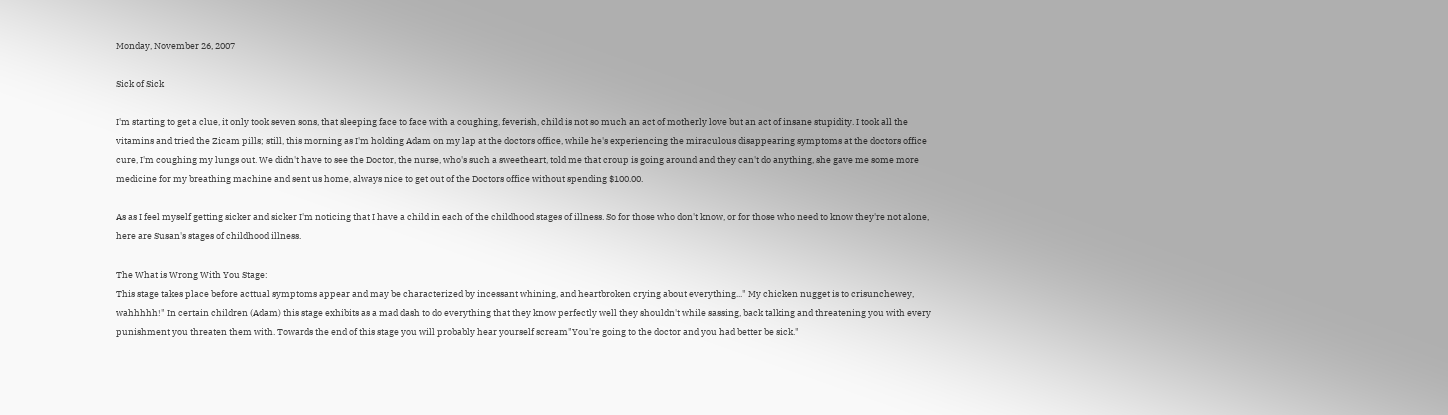Monday, November 26, 2007

Sick of Sick

I'm starting to get a clue, it only took seven sons, that sleeping face to face with a coughing, feverish, child is not so much an act of motherly love but an act of insane stupidity. I took all the vitamins and tried the Zicam pills; still, this morning as I'm holding Adam on my lap at the doctors office, while he's experiencing the miraculous disappearing symptoms at the doctors office cure, I'm coughing my lungs out. We didn't have to see the Doctor, the nurse, who's such a sweetheart, told me that croup is going around and they can't do anything, she gave me some more medicine for my breathing machine and sent us home, always nice to get out of the Doctors office without spending $100.00.

As as I feel myself getting sicker and sicker I'm noticing that I have a child in each of the childhood stages of illness. So for those who don't know, or for those who need to know they're not alone, here are Susan's stages of childhood illness.

The What is Wrong With You Stage:
This stage takes place before acttual symptoms appear and may be characterized by incessant whining, and heartbroken crying about everything..." My chicken nugget is to crisunchewey, wahhhhh!" In certain children (Adam) this stage exhibits as a mad dash to do everything that they know perfectly well they shouldn't while sassing, back talking and threatening you with every punishment you threaten them with. Towards the end of this stage you will probably hear yourself scream"You're going to the doctor and you had better be sick."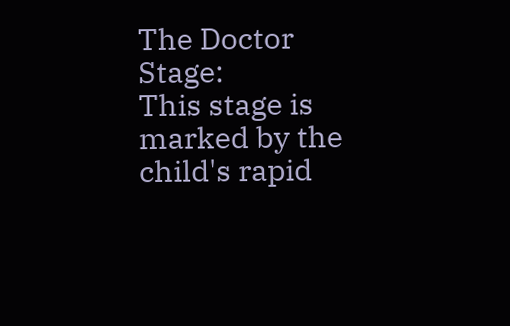The Doctor Stage:
This stage is marked by the child's rapid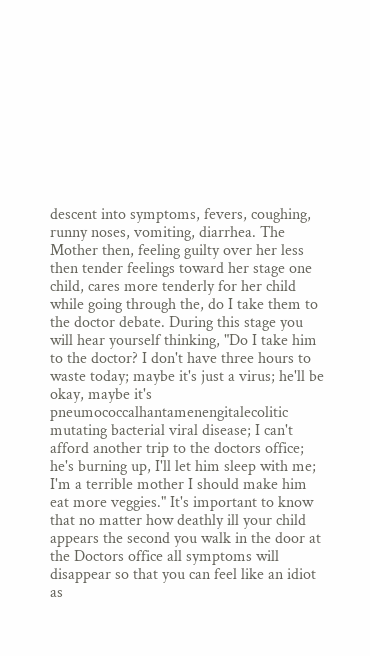descent into symptoms, fevers, coughing, runny noses, vomiting, diarrhea. The Mother then, feeling guilty over her less then tender feelings toward her stage one child, cares more tenderly for her child while going through the, do I take them to the doctor debate. During this stage you will hear yourself thinking, "Do I take him to the doctor? I don't have three hours to waste today; maybe it's just a virus; he'll be okay, maybe it's pneumococcalhantamenengitalecolitic mutating bacterial viral disease; I can't afford another trip to the doctors office; he's burning up, I'll let him sleep with me; I'm a terrible mother I should make him eat more veggies." It's important to know that no matter how deathly ill your child appears the second you walk in the door at the Doctors office all symptoms will disappear so that you can feel like an idiot as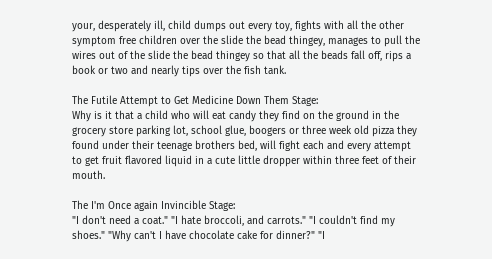your, desperately ill, child dumps out every toy, fights with all the other symptom free children over the slide the bead thingey, manages to pull the wires out of the slide the bead thingey so that all the beads fall off, rips a book or two and nearly tips over the fish tank.

The Futile Attempt to Get Medicine Down Them Stage:
Why is it that a child who will eat candy they find on the ground in the grocery store parking lot, school glue, boogers or three week old pizza they found under their teenage brothers bed, will fight each and every attempt to get fruit flavored liquid in a cute little dropper within three feet of their mouth.

The I'm Once again Invincible Stage:
"I don't need a coat." "I hate broccoli, and carrots." "I couldn't find my shoes." "Why can't I have chocolate cake for dinner?" "I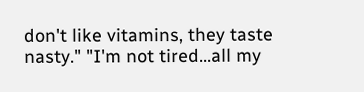don't like vitamins, they taste nasty." "I'm not tired...all my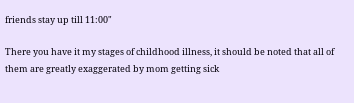friends stay up till 11:00"

There you have it my stages of childhood illness, it should be noted that all of them are greatly exaggerated by mom getting sick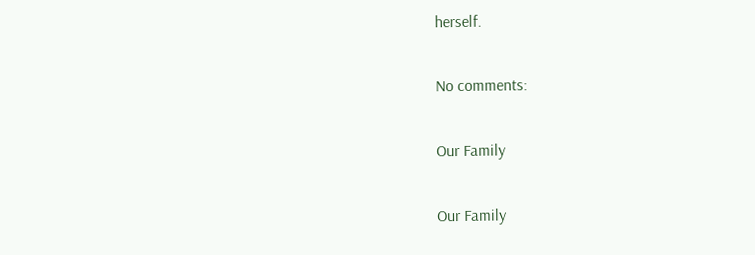herself.

No comments:

Our Family

Our Family